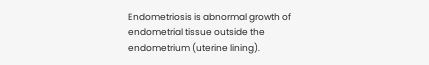Endometriosis is abnormal growth of endometrial tissue outside the endometrium (uterine lining).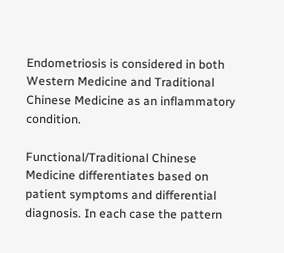Endometriosis is considered in both Western Medicine and Traditional Chinese Medicine as an inflammatory condition.

Functional/Traditional Chinese Medicine differentiates based on patient symptoms and differential diagnosis. In each case the pattern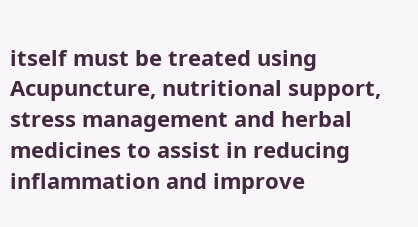itself must be treated using Acupuncture, nutritional support, stress management and herbal medicines to assist in reducing inflammation and improve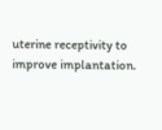uterine receptivity to improve implantation.